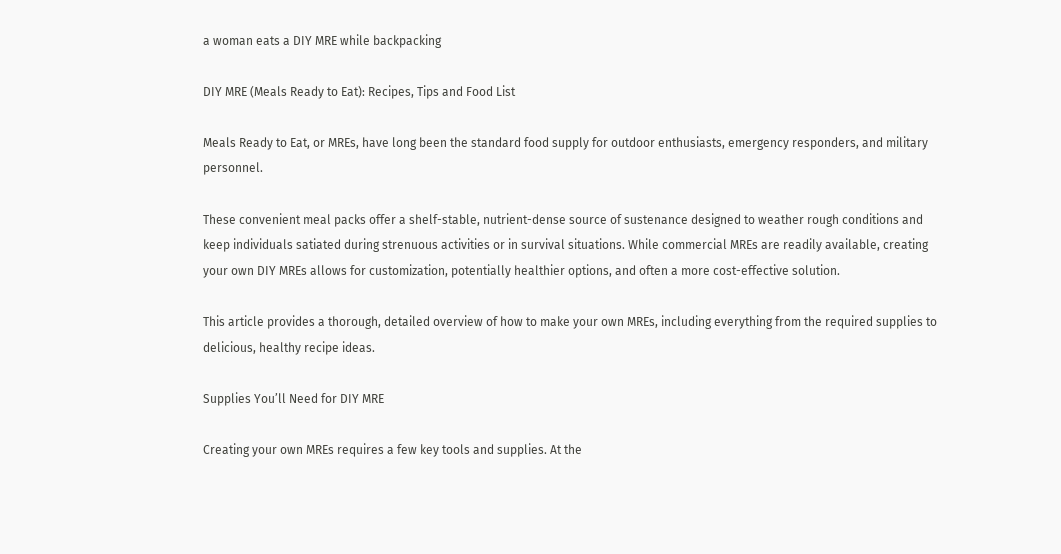a woman eats a DIY MRE while backpacking

DIY MRE (Meals Ready to Eat): Recipes, Tips and Food List

Meals Ready to Eat, or MREs, have long been the standard food supply for outdoor enthusiasts, emergency responders, and military personnel.

These convenient meal packs offer a shelf-stable, nutrient-dense source of sustenance designed to weather rough conditions and keep individuals satiated during strenuous activities or in survival situations. While commercial MREs are readily available, creating your own DIY MREs allows for customization, potentially healthier options, and often a more cost-effective solution.

This article provides a thorough, detailed overview of how to make your own MREs, including everything from the required supplies to delicious, healthy recipe ideas.

Supplies You’ll Need for DIY MRE

Creating your own MREs requires a few key tools and supplies. At the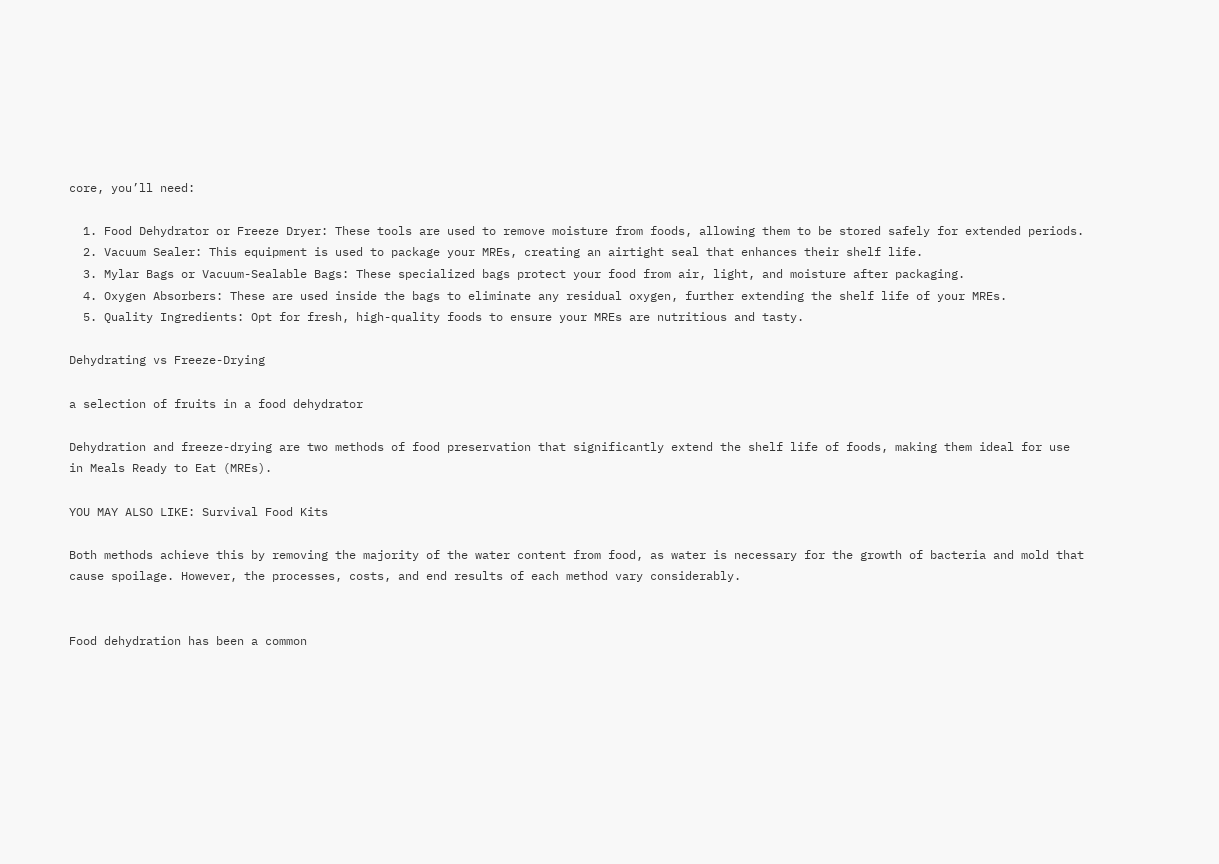core, you’ll need:

  1. Food Dehydrator or Freeze Dryer: These tools are used to remove moisture from foods, allowing them to be stored safely for extended periods.
  2. Vacuum Sealer: This equipment is used to package your MREs, creating an airtight seal that enhances their shelf life.
  3. Mylar Bags or Vacuum-Sealable Bags: These specialized bags protect your food from air, light, and moisture after packaging.
  4. Oxygen Absorbers: These are used inside the bags to eliminate any residual oxygen, further extending the shelf life of your MREs.
  5. Quality Ingredients: Opt for fresh, high-quality foods to ensure your MREs are nutritious and tasty.

Dehydrating vs Freeze-Drying

a selection of fruits in a food dehydrator

Dehydration and freeze-drying are two methods of food preservation that significantly extend the shelf life of foods, making them ideal for use in Meals Ready to Eat (MREs).

YOU MAY ALSO LIKE: Survival Food Kits

Both methods achieve this by removing the majority of the water content from food, as water is necessary for the growth of bacteria and mold that cause spoilage. However, the processes, costs, and end results of each method vary considerably.


Food dehydration has been a common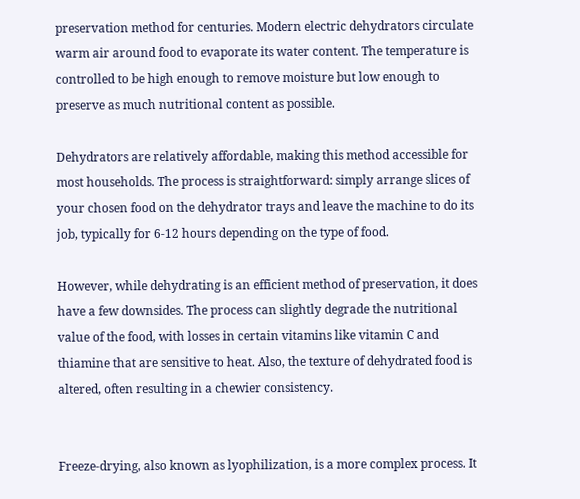preservation method for centuries. Modern electric dehydrators circulate warm air around food to evaporate its water content. The temperature is controlled to be high enough to remove moisture but low enough to preserve as much nutritional content as possible.

Dehydrators are relatively affordable, making this method accessible for most households. The process is straightforward: simply arrange slices of your chosen food on the dehydrator trays and leave the machine to do its job, typically for 6-12 hours depending on the type of food.

However, while dehydrating is an efficient method of preservation, it does have a few downsides. The process can slightly degrade the nutritional value of the food, with losses in certain vitamins like vitamin C and thiamine that are sensitive to heat. Also, the texture of dehydrated food is altered, often resulting in a chewier consistency.


Freeze-drying, also known as lyophilization, is a more complex process. It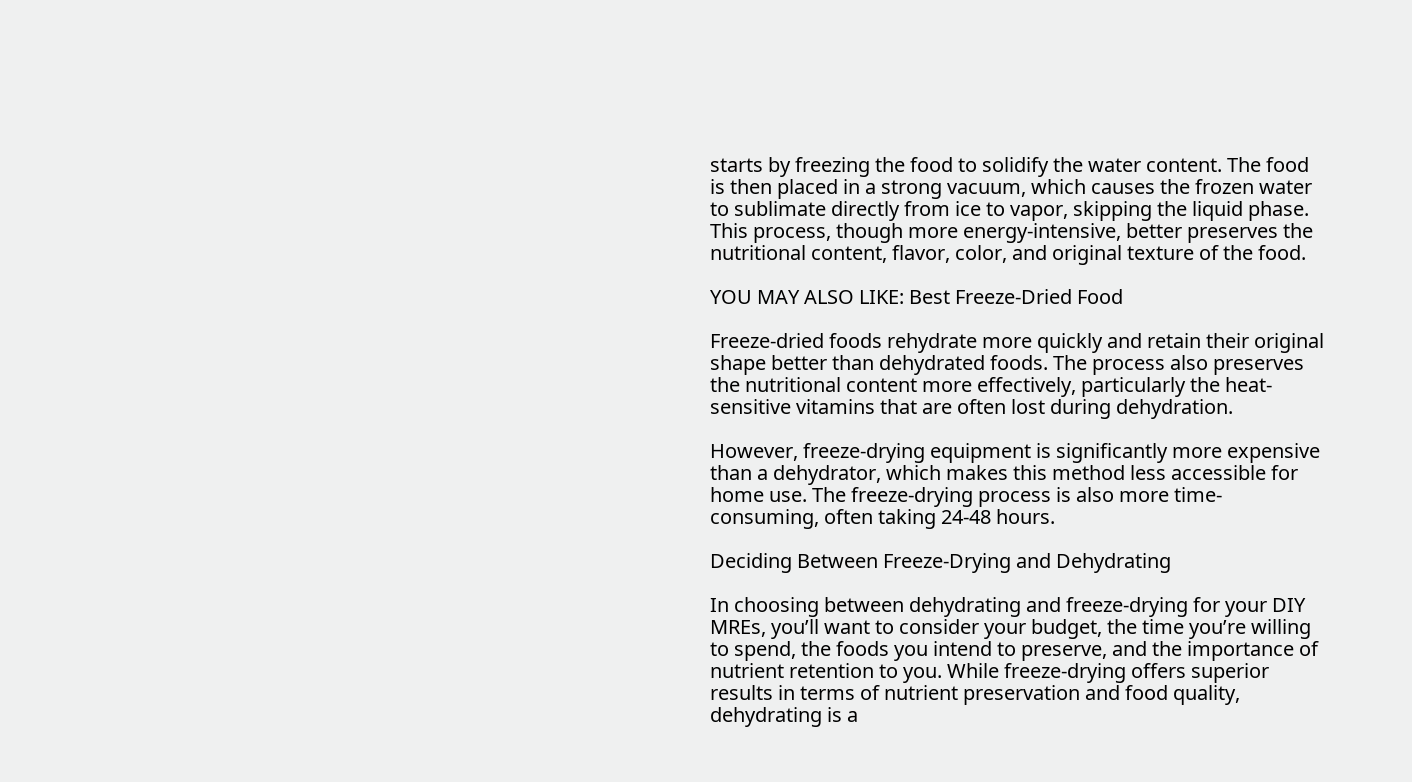starts by freezing the food to solidify the water content. The food is then placed in a strong vacuum, which causes the frozen water to sublimate directly from ice to vapor, skipping the liquid phase. This process, though more energy-intensive, better preserves the nutritional content, flavor, color, and original texture of the food.

YOU MAY ALSO LIKE: Best Freeze-Dried Food

Freeze-dried foods rehydrate more quickly and retain their original shape better than dehydrated foods. The process also preserves the nutritional content more effectively, particularly the heat-sensitive vitamins that are often lost during dehydration.

However, freeze-drying equipment is significantly more expensive than a dehydrator, which makes this method less accessible for home use. The freeze-drying process is also more time-consuming, often taking 24-48 hours.

Deciding Between Freeze-Drying and Dehydrating

In choosing between dehydrating and freeze-drying for your DIY MREs, you’ll want to consider your budget, the time you’re willing to spend, the foods you intend to preserve, and the importance of nutrient retention to you. While freeze-drying offers superior results in terms of nutrient preservation and food quality, dehydrating is a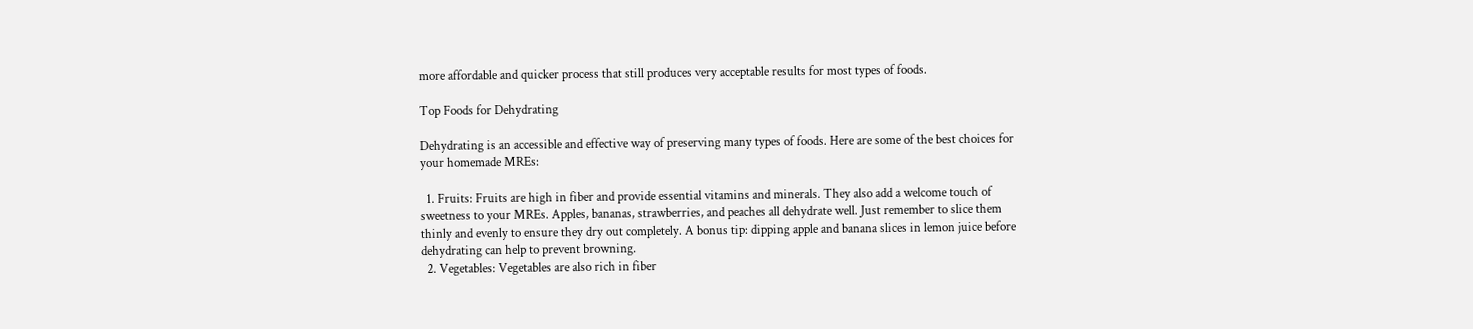more affordable and quicker process that still produces very acceptable results for most types of foods.

Top Foods for Dehydrating

Dehydrating is an accessible and effective way of preserving many types of foods. Here are some of the best choices for your homemade MREs:

  1. Fruits: Fruits are high in fiber and provide essential vitamins and minerals. They also add a welcome touch of sweetness to your MREs. Apples, bananas, strawberries, and peaches all dehydrate well. Just remember to slice them thinly and evenly to ensure they dry out completely. A bonus tip: dipping apple and banana slices in lemon juice before dehydrating can help to prevent browning.
  2. Vegetables: Vegetables are also rich in fiber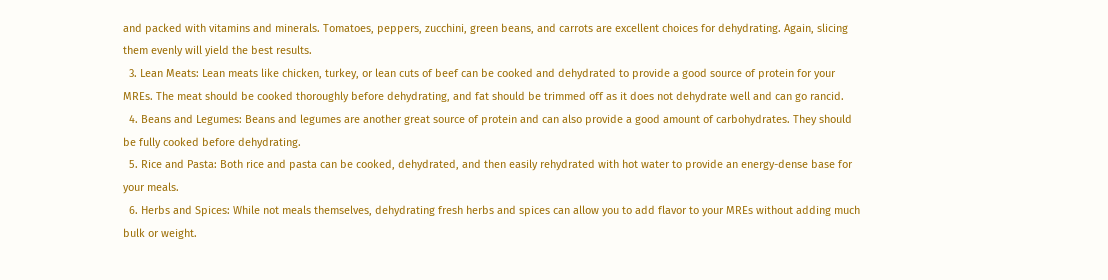and packed with vitamins and minerals. Tomatoes, peppers, zucchini, green beans, and carrots are excellent choices for dehydrating. Again, slicing them evenly will yield the best results.
  3. Lean Meats: Lean meats like chicken, turkey, or lean cuts of beef can be cooked and dehydrated to provide a good source of protein for your MREs. The meat should be cooked thoroughly before dehydrating, and fat should be trimmed off as it does not dehydrate well and can go rancid.
  4. Beans and Legumes: Beans and legumes are another great source of protein and can also provide a good amount of carbohydrates. They should be fully cooked before dehydrating.
  5. Rice and Pasta: Both rice and pasta can be cooked, dehydrated, and then easily rehydrated with hot water to provide an energy-dense base for your meals.
  6. Herbs and Spices: While not meals themselves, dehydrating fresh herbs and spices can allow you to add flavor to your MREs without adding much bulk or weight.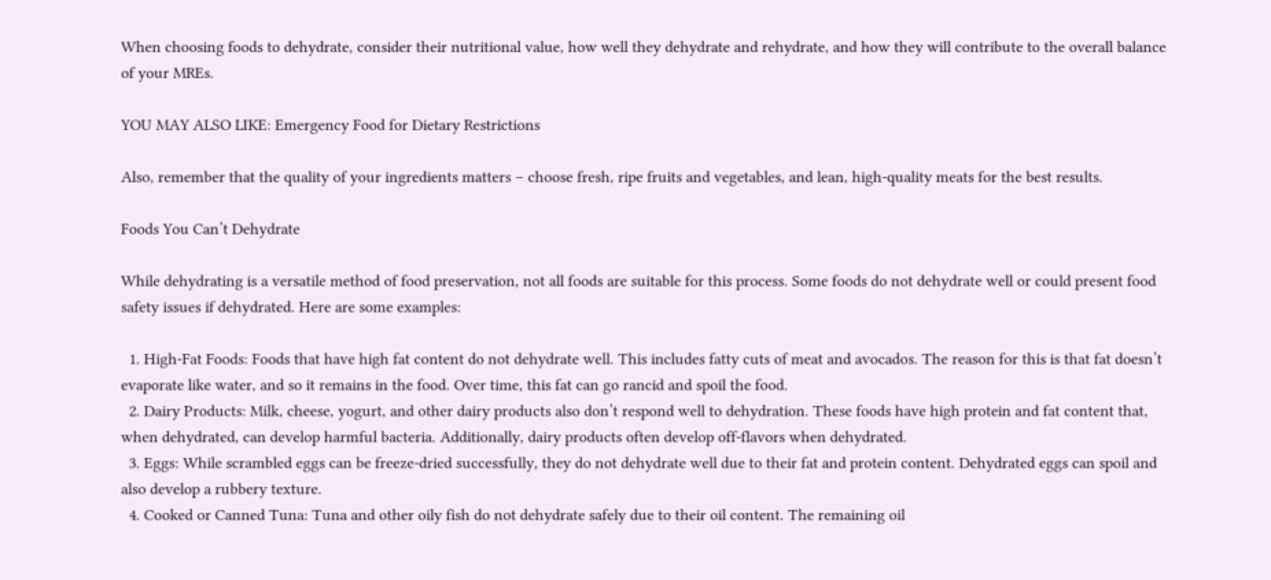When choosing foods to dehydrate, consider their nutritional value, how well they dehydrate and rehydrate, and how they will contribute to the overall balance of your MREs.

YOU MAY ALSO LIKE: Emergency Food for Dietary Restrictions

Also, remember that the quality of your ingredients matters – choose fresh, ripe fruits and vegetables, and lean, high-quality meats for the best results.

Foods You Can’t Dehydrate

While dehydrating is a versatile method of food preservation, not all foods are suitable for this process. Some foods do not dehydrate well or could present food safety issues if dehydrated. Here are some examples:

  1. High-Fat Foods: Foods that have high fat content do not dehydrate well. This includes fatty cuts of meat and avocados. The reason for this is that fat doesn’t evaporate like water, and so it remains in the food. Over time, this fat can go rancid and spoil the food.
  2. Dairy Products: Milk, cheese, yogurt, and other dairy products also don’t respond well to dehydration. These foods have high protein and fat content that, when dehydrated, can develop harmful bacteria. Additionally, dairy products often develop off-flavors when dehydrated.
  3. Eggs: While scrambled eggs can be freeze-dried successfully, they do not dehydrate well due to their fat and protein content. Dehydrated eggs can spoil and also develop a rubbery texture.
  4. Cooked or Canned Tuna: Tuna and other oily fish do not dehydrate safely due to their oil content. The remaining oil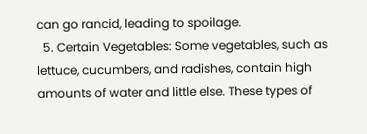can go rancid, leading to spoilage.
  5. Certain Vegetables: Some vegetables, such as lettuce, cucumbers, and radishes, contain high amounts of water and little else. These types of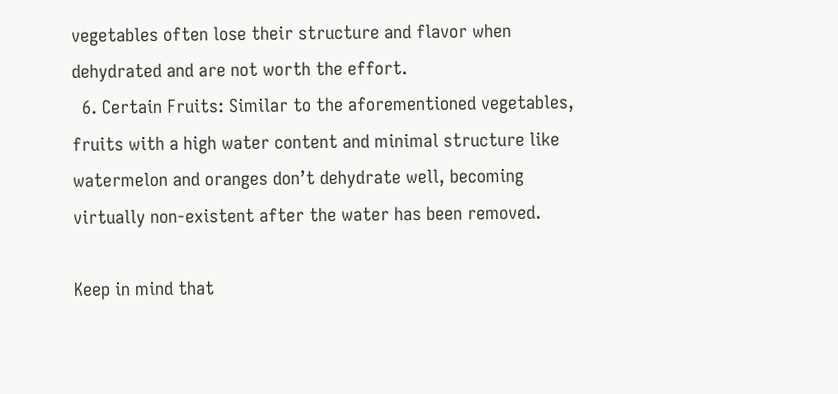vegetables often lose their structure and flavor when dehydrated and are not worth the effort.
  6. Certain Fruits: Similar to the aforementioned vegetables, fruits with a high water content and minimal structure like watermelon and oranges don’t dehydrate well, becoming virtually non-existent after the water has been removed.

Keep in mind that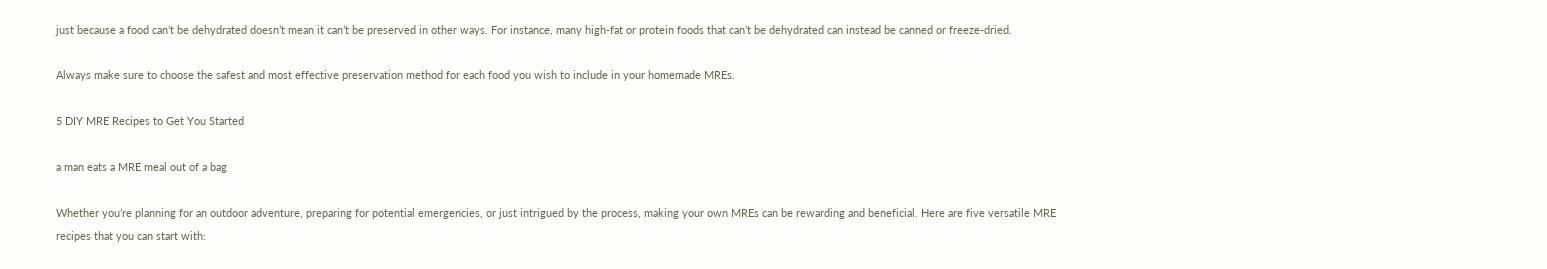just because a food can’t be dehydrated doesn’t mean it can’t be preserved in other ways. For instance, many high-fat or protein foods that can’t be dehydrated can instead be canned or freeze-dried.

Always make sure to choose the safest and most effective preservation method for each food you wish to include in your homemade MREs.

5 DIY MRE Recipes to Get You Started

a man eats a MRE meal out of a bag

Whether you’re planning for an outdoor adventure, preparing for potential emergencies, or just intrigued by the process, making your own MREs can be rewarding and beneficial. Here are five versatile MRE recipes that you can start with: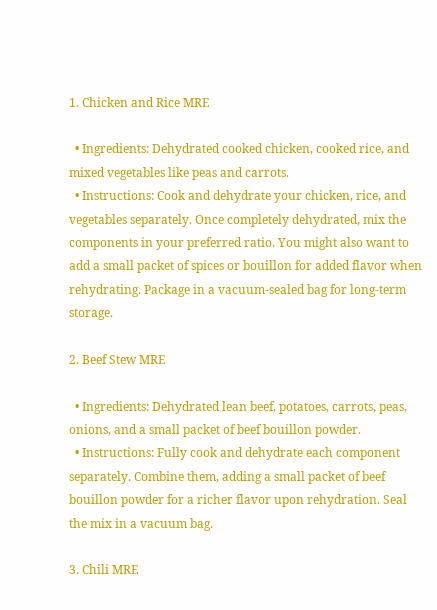1. Chicken and Rice MRE

  • Ingredients: Dehydrated cooked chicken, cooked rice, and mixed vegetables like peas and carrots.
  • Instructions: Cook and dehydrate your chicken, rice, and vegetables separately. Once completely dehydrated, mix the components in your preferred ratio. You might also want to add a small packet of spices or bouillon for added flavor when rehydrating. Package in a vacuum-sealed bag for long-term storage.

2. Beef Stew MRE

  • Ingredients: Dehydrated lean beef, potatoes, carrots, peas, onions, and a small packet of beef bouillon powder.
  • Instructions: Fully cook and dehydrate each component separately. Combine them, adding a small packet of beef bouillon powder for a richer flavor upon rehydration. Seal the mix in a vacuum bag.

3. Chili MRE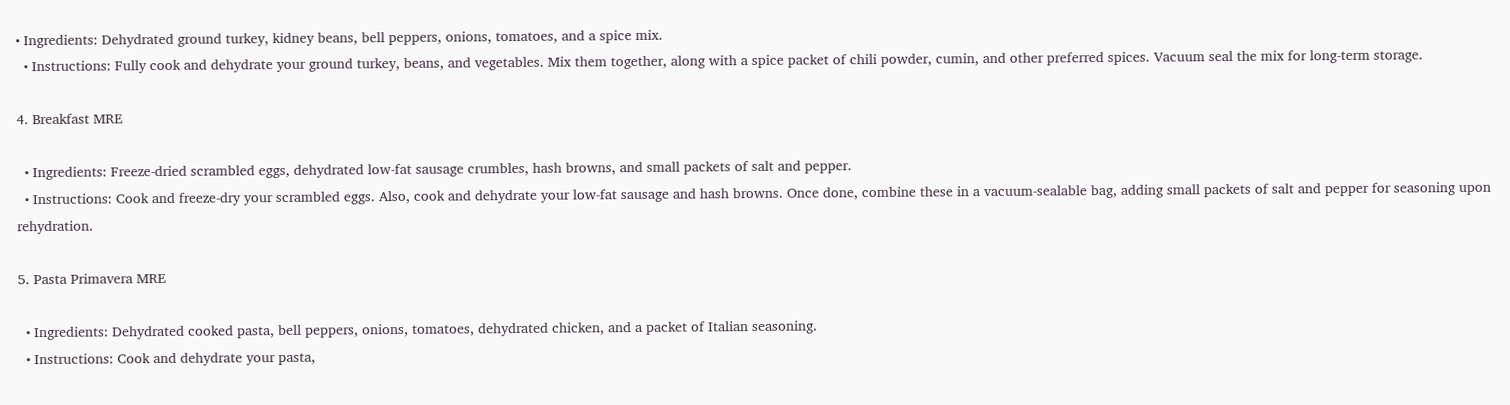• Ingredients: Dehydrated ground turkey, kidney beans, bell peppers, onions, tomatoes, and a spice mix.
  • Instructions: Fully cook and dehydrate your ground turkey, beans, and vegetables. Mix them together, along with a spice packet of chili powder, cumin, and other preferred spices. Vacuum seal the mix for long-term storage.

4. Breakfast MRE

  • Ingredients: Freeze-dried scrambled eggs, dehydrated low-fat sausage crumbles, hash browns, and small packets of salt and pepper.
  • Instructions: Cook and freeze-dry your scrambled eggs. Also, cook and dehydrate your low-fat sausage and hash browns. Once done, combine these in a vacuum-sealable bag, adding small packets of salt and pepper for seasoning upon rehydration.

5. Pasta Primavera MRE

  • Ingredients: Dehydrated cooked pasta, bell peppers, onions, tomatoes, dehydrated chicken, and a packet of Italian seasoning.
  • Instructions: Cook and dehydrate your pasta,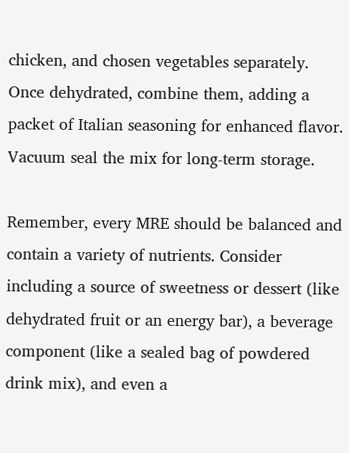chicken, and chosen vegetables separately. Once dehydrated, combine them, adding a packet of Italian seasoning for enhanced flavor. Vacuum seal the mix for long-term storage.

Remember, every MRE should be balanced and contain a variety of nutrients. Consider including a source of sweetness or dessert (like dehydrated fruit or an energy bar), a beverage component (like a sealed bag of powdered drink mix), and even a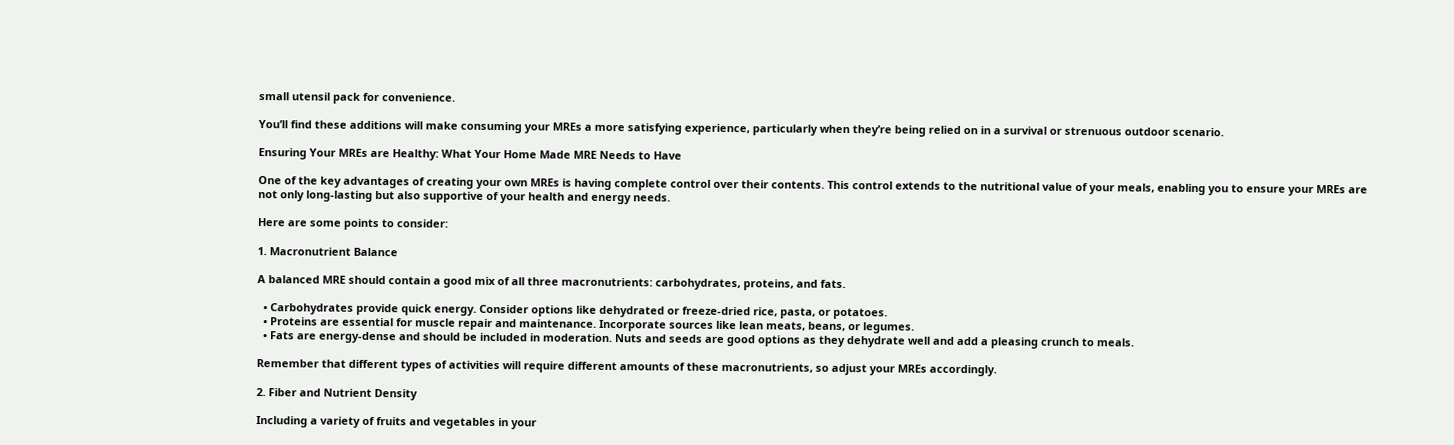small utensil pack for convenience.

You’ll find these additions will make consuming your MREs a more satisfying experience, particularly when they’re being relied on in a survival or strenuous outdoor scenario.

Ensuring Your MREs are Healthy: What Your Home Made MRE Needs to Have

One of the key advantages of creating your own MREs is having complete control over their contents. This control extends to the nutritional value of your meals, enabling you to ensure your MREs are not only long-lasting but also supportive of your health and energy needs.

Here are some points to consider:

1. Macronutrient Balance

A balanced MRE should contain a good mix of all three macronutrients: carbohydrates, proteins, and fats.

  • Carbohydrates provide quick energy. Consider options like dehydrated or freeze-dried rice, pasta, or potatoes.
  • Proteins are essential for muscle repair and maintenance. Incorporate sources like lean meats, beans, or legumes.
  • Fats are energy-dense and should be included in moderation. Nuts and seeds are good options as they dehydrate well and add a pleasing crunch to meals.

Remember that different types of activities will require different amounts of these macronutrients, so adjust your MREs accordingly.

2. Fiber and Nutrient Density

Including a variety of fruits and vegetables in your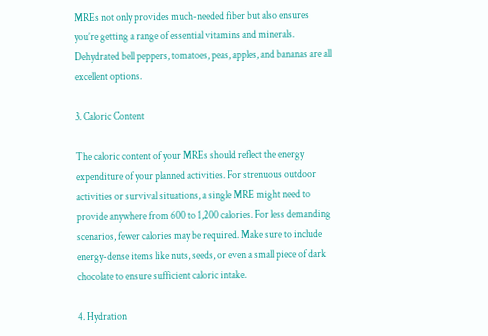MREs not only provides much-needed fiber but also ensures you’re getting a range of essential vitamins and minerals. Dehydrated bell peppers, tomatoes, peas, apples, and bananas are all excellent options.

3. Caloric Content

The caloric content of your MREs should reflect the energy expenditure of your planned activities. For strenuous outdoor activities or survival situations, a single MRE might need to provide anywhere from 600 to 1,200 calories. For less demanding scenarios, fewer calories may be required. Make sure to include energy-dense items like nuts, seeds, or even a small piece of dark chocolate to ensure sufficient caloric intake.

4. Hydration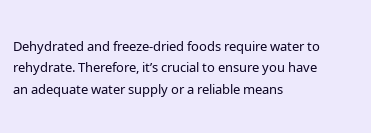Dehydrated and freeze-dried foods require water to rehydrate. Therefore, it’s crucial to ensure you have an adequate water supply or a reliable means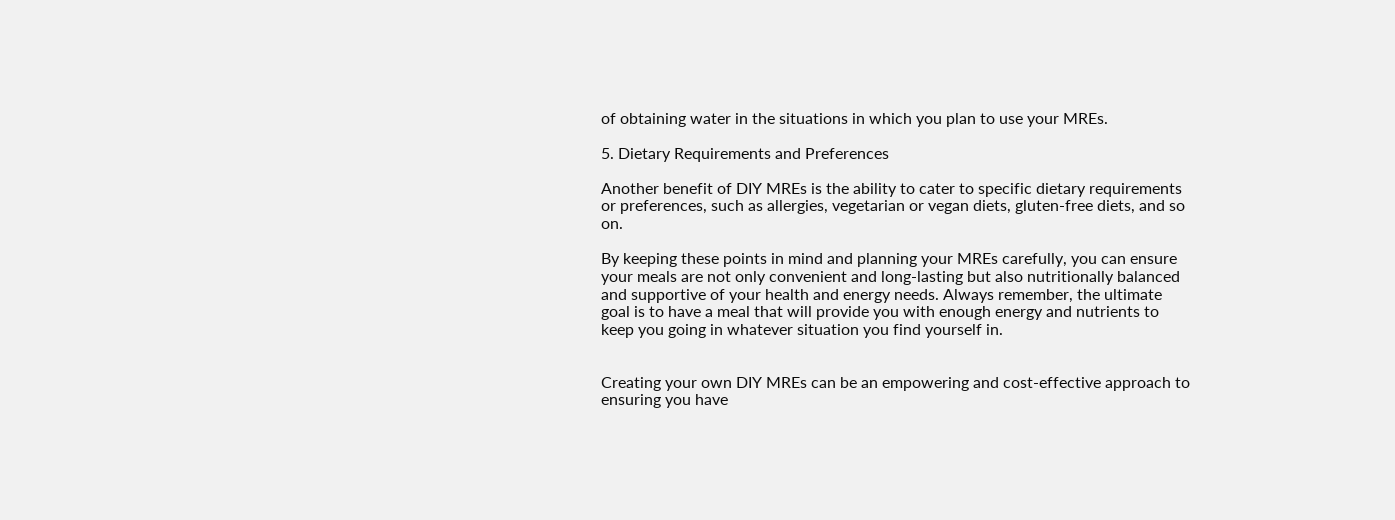of obtaining water in the situations in which you plan to use your MREs.

5. Dietary Requirements and Preferences

Another benefit of DIY MREs is the ability to cater to specific dietary requirements or preferences, such as allergies, vegetarian or vegan diets, gluten-free diets, and so on.

By keeping these points in mind and planning your MREs carefully, you can ensure your meals are not only convenient and long-lasting but also nutritionally balanced and supportive of your health and energy needs. Always remember, the ultimate goal is to have a meal that will provide you with enough energy and nutrients to keep you going in whatever situation you find yourself in.


Creating your own DIY MREs can be an empowering and cost-effective approach to ensuring you have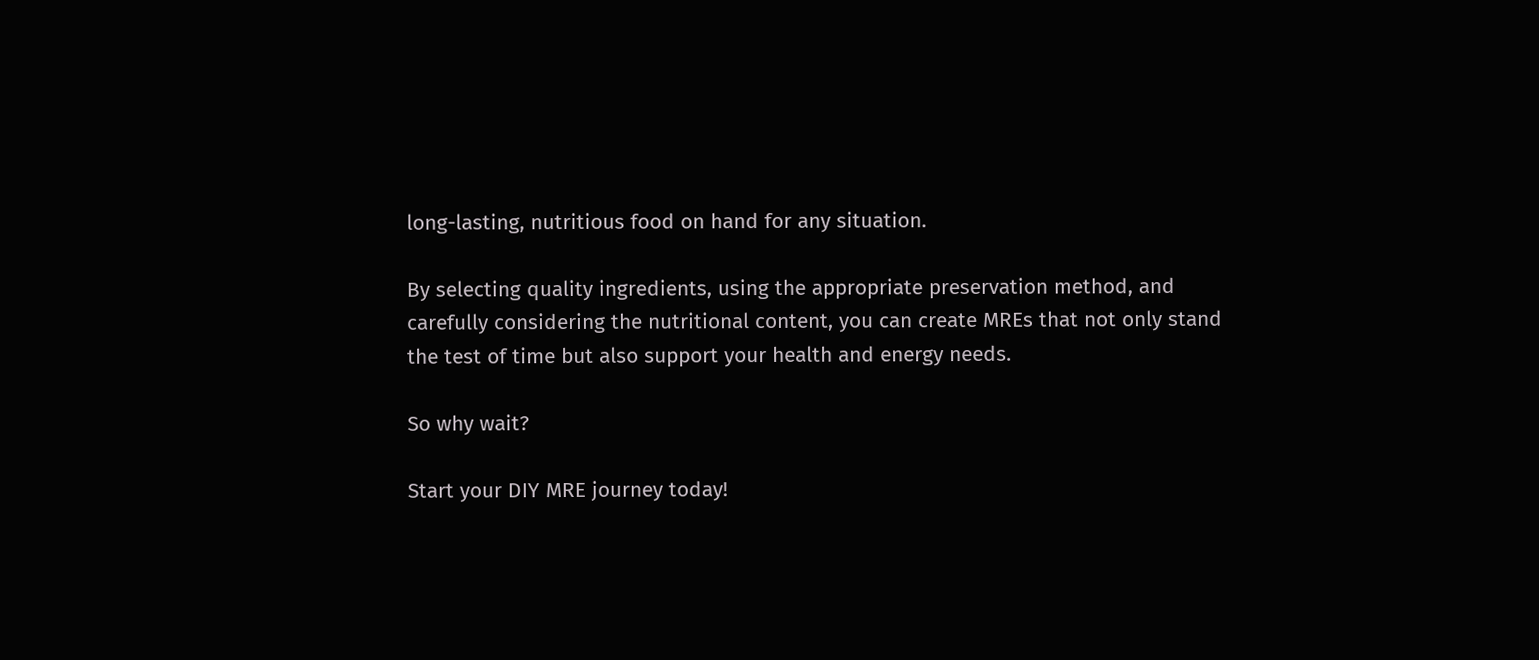long-lasting, nutritious food on hand for any situation.

By selecting quality ingredients, using the appropriate preservation method, and carefully considering the nutritional content, you can create MREs that not only stand the test of time but also support your health and energy needs.

So why wait?

Start your DIY MRE journey today!